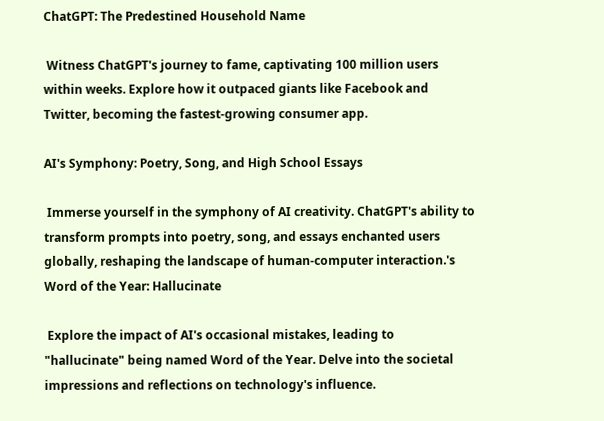ChatGPT: The Predestined Household Name

 Witness ChatGPT's journey to fame, captivating 100 million users within weeks. Explore how it outpaced giants like Facebook and Twitter, becoming the fastest-growing consumer app.

AI's Symphony: Poetry, Song, and High School Essays

 Immerse yourself in the symphony of AI creativity. ChatGPT's ability to transform prompts into poetry, song, and essays enchanted users globally, reshaping the landscape of human-computer interaction.'s Word of the Year: Hallucinate

 Explore the impact of AI's occasional mistakes, leading to "hallucinate" being named Word of the Year. Delve into the societal impressions and reflections on technology's influence.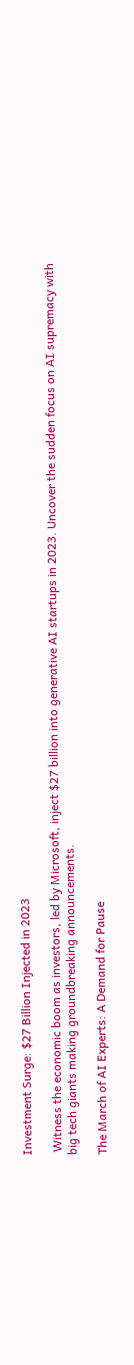Investment Surge: $27 Billion Injected in 2023

 Witness the economic boom as investors, led by Microsoft, inject $27 billion into generative AI startups in 2023. Uncover the sudden focus on AI supremacy with big tech giants making groundbreaking announcements.

The March of AI Experts: A Demand for Pause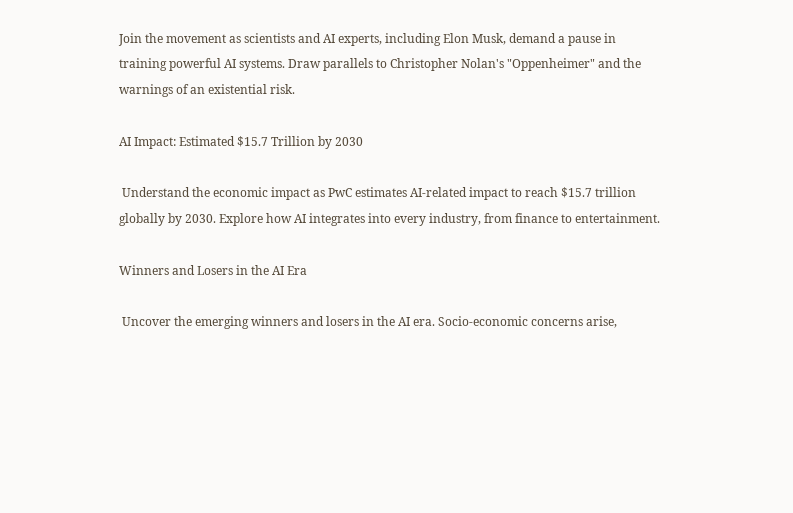Join the movement as scientists and AI experts, including Elon Musk, demand a pause in training powerful AI systems. Draw parallels to Christopher Nolan's "Oppenheimer" and the warnings of an existential risk.

AI Impact: Estimated $15.7 Trillion by 2030

 Understand the economic impact as PwC estimates AI-related impact to reach $15.7 trillion globally by 2030. Explore how AI integrates into every industry, from finance to entertainment.

Winners and Losers in the AI Era

 Uncover the emerging winners and losers in the AI era. Socio-economic concerns arise,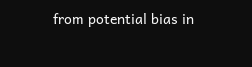from potential bias in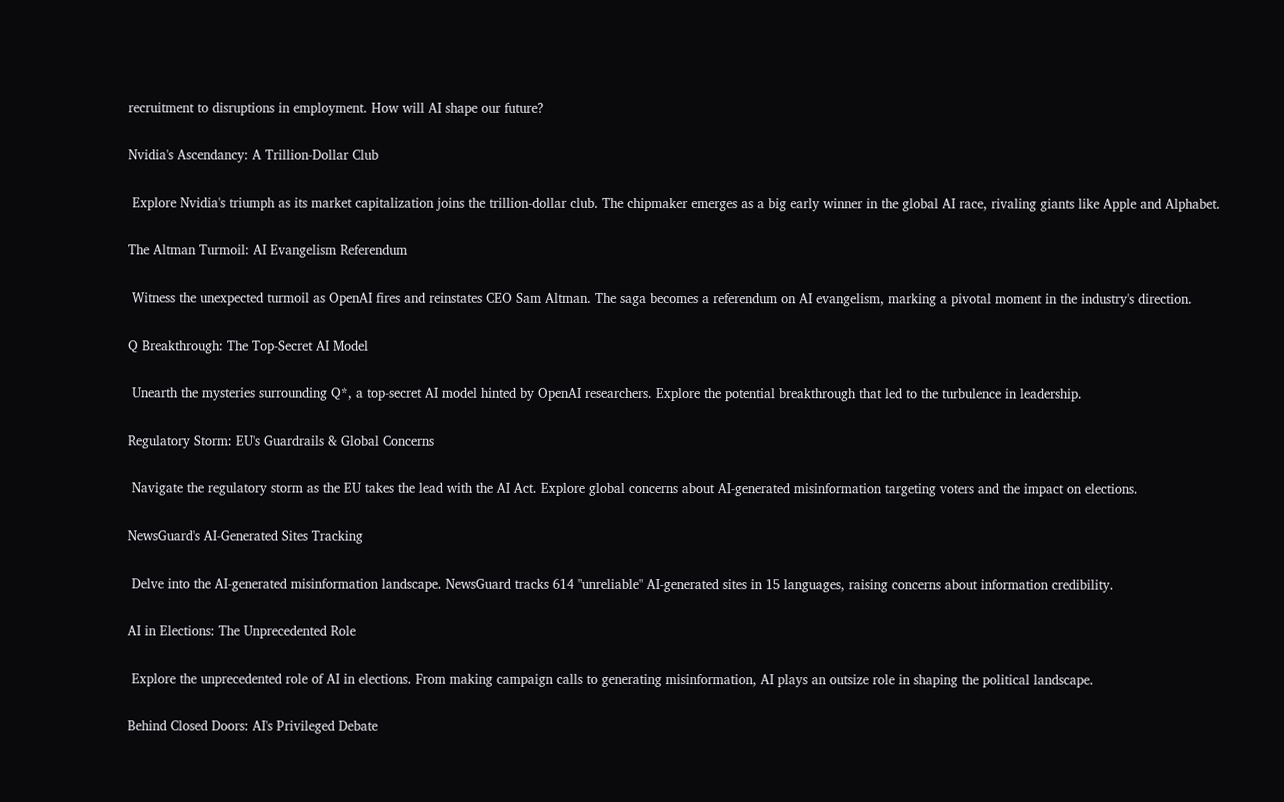recruitment to disruptions in employment. How will AI shape our future?

Nvidia's Ascendancy: A Trillion-Dollar Club

 Explore Nvidia's triumph as its market capitalization joins the trillion-dollar club. The chipmaker emerges as a big early winner in the global AI race, rivaling giants like Apple and Alphabet.

The Altman Turmoil: AI Evangelism Referendum

 Witness the unexpected turmoil as OpenAI fires and reinstates CEO Sam Altman. The saga becomes a referendum on AI evangelism, marking a pivotal moment in the industry's direction.

Q Breakthrough: The Top-Secret AI Model

 Unearth the mysteries surrounding Q*, a top-secret AI model hinted by OpenAI researchers. Explore the potential breakthrough that led to the turbulence in leadership.

Regulatory Storm: EU's Guardrails & Global Concerns

 Navigate the regulatory storm as the EU takes the lead with the AI Act. Explore global concerns about AI-generated misinformation targeting voters and the impact on elections.

NewsGuard's AI-Generated Sites Tracking

 Delve into the AI-generated misinformation landscape. NewsGuard tracks 614 "unreliable" AI-generated sites in 15 languages, raising concerns about information credibility.

AI in Elections: The Unprecedented Role

 Explore the unprecedented role of AI in elections. From making campaign calls to generating misinformation, AI plays an outsize role in shaping the political landscape.

Behind Closed Doors: AI's Privileged Debate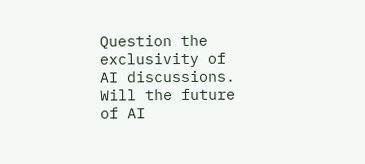Question the exclusivity of AI discussions. Will the future of AI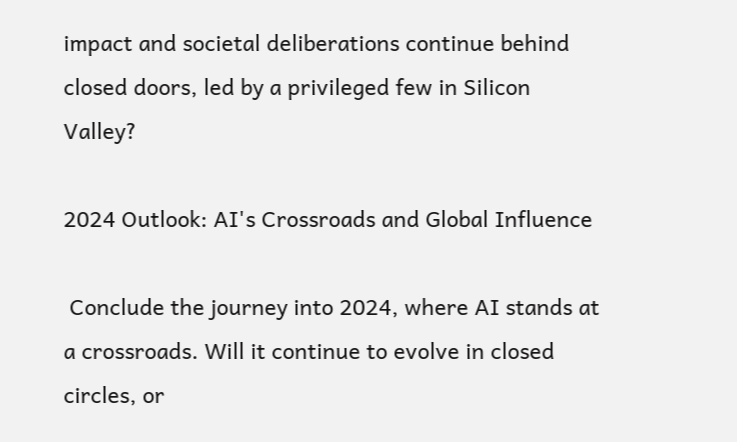impact and societal deliberations continue behind closed doors, led by a privileged few in Silicon Valley?

2024 Outlook: AI's Crossroads and Global Influence

 Conclude the journey into 2024, where AI stands at a crossroads. Will it continue to evolve in closed circles, or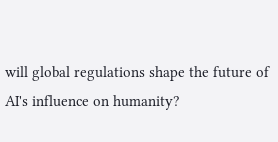will global regulations shape the future of AI's influence on humanity?